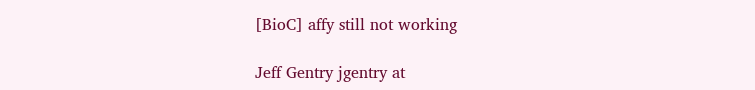[BioC] affy still not working

Jeff Gentry jgentry at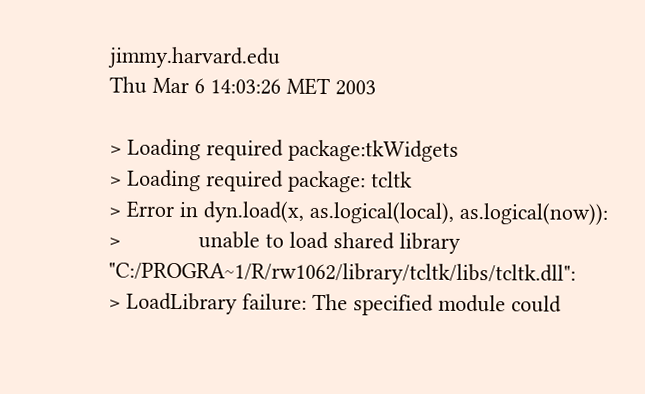jimmy.harvard.edu
Thu Mar 6 14:03:26 MET 2003

> Loading required package:tkWidgets
> Loading required package: tcltk
> Error in dyn.load(x, as.logical(local), as.logical(now)):
>             unable to load shared library "C:/PROGRA~1/R/rw1062/library/tcltk/libs/tcltk.dll":
> LoadLibrary failure: The specified module could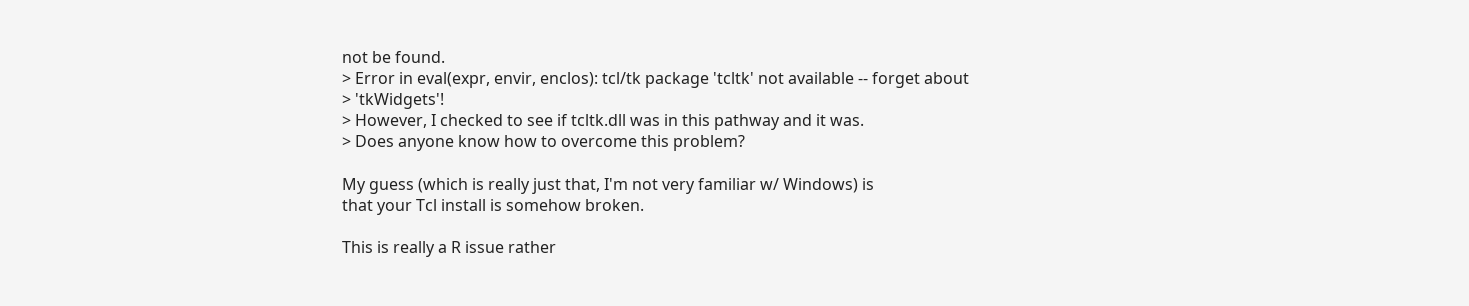not be found.
> Error in eval(expr, envir, enclos): tcl/tk package 'tcltk' not available -- forget about
> 'tkWidgets'!
> However, I checked to see if tcltk.dll was in this pathway and it was.
> Does anyone know how to overcome this problem?

My guess (which is really just that, I'm not very familiar w/ Windows) is
that your Tcl install is somehow broken.

This is really a R issue rather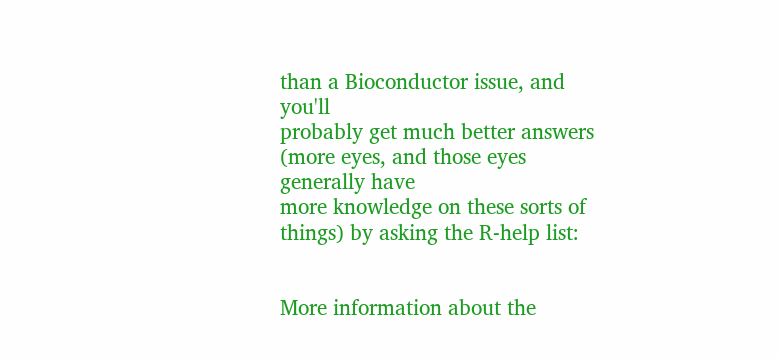than a Bioconductor issue, and you'll
probably get much better answers (more eyes, and those eyes generally have
more knowledge on these sorts of things) by asking the R-help list:


More information about the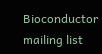Bioconductor mailing list